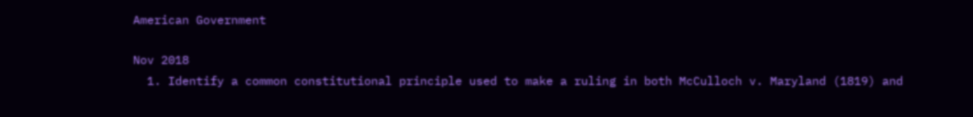American Government

Nov 2018
  1. Identify a common constitutional principle used to make a ruling in both McCulloch v. Maryland (1819) and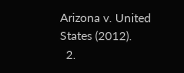Arizona v. United States (2012).
  2.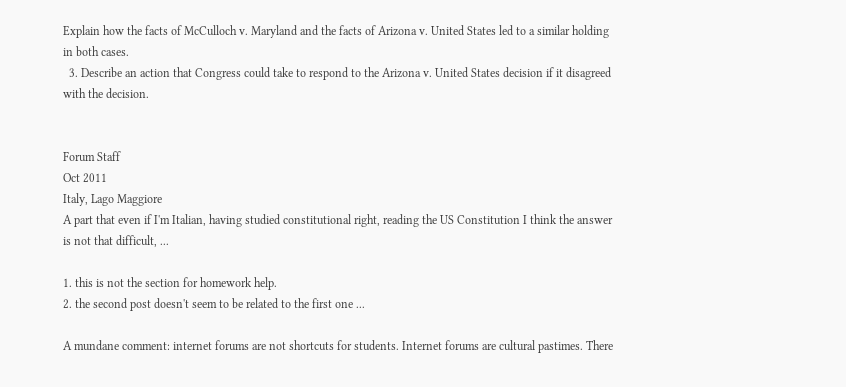Explain how the facts of McCulloch v. Maryland and the facts of Arizona v. United States led to a similar holding in both cases.
  3. Describe an action that Congress could take to respond to the Arizona v. United States decision if it disagreed with the decision.


Forum Staff
Oct 2011
Italy, Lago Maggiore
A part that even if I'm Italian, having studied constitutional right, reading the US Constitution I think the answer is not that difficult, ...

1. this is not the section for homework help.
2. the second post doesn't seem to be related to the first one ...

A mundane comment: internet forums are not shortcuts for students. Internet forums are cultural pastimes. There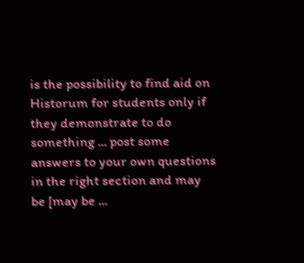is the possibility to find aid on Historum for students only if they demonstrate to do something ... post some answers to your own questions in the right section and may be [may be ...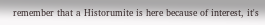remember that a Historumite is here because of interest, it's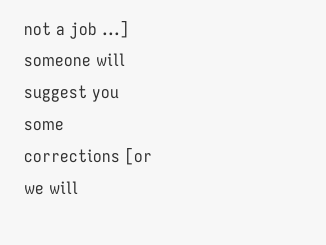not a job ...] someone will suggest you some corrections [or we will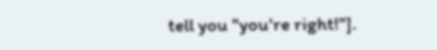tell you "you're right!"].